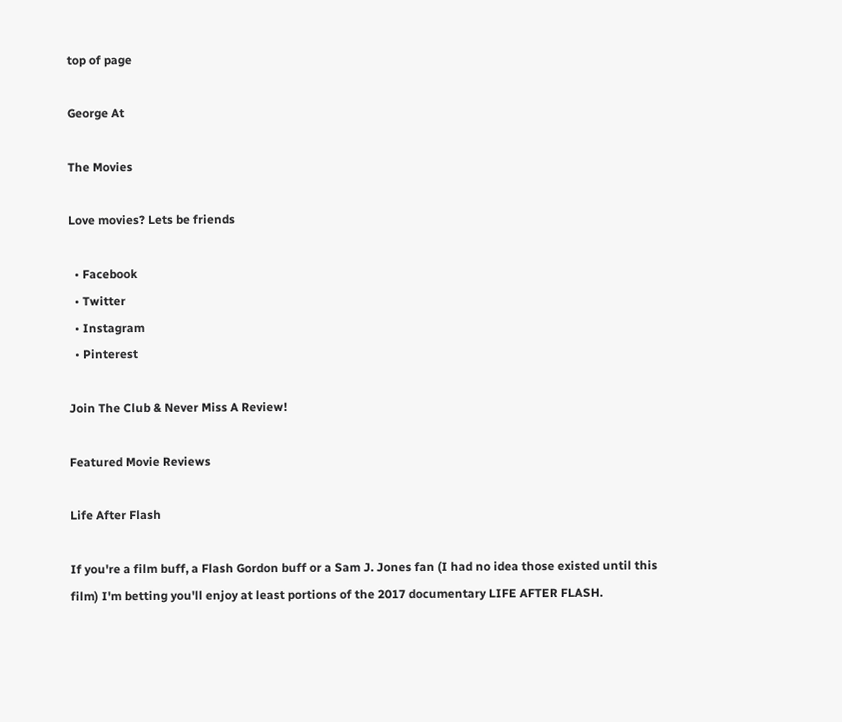top of page

George At

The Movies

Love movies? Lets be friends

  • Facebook
  • Twitter
  • Instagram
  • Pinterest

Join The Club & Never Miss A Review!

Featured Movie Reviews

Life After Flash

If you're a film buff, a Flash Gordon buff or a Sam J. Jones fan (I had no idea those existed until this film) I'm betting you'll enjoy at least portions of the 2017 documentary LIFE AFTER FLASH.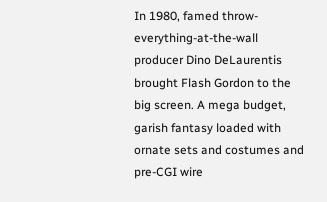In 1980, famed throw-everything-at-the-wall producer Dino DeLaurentis brought Flash Gordon to the big screen. A mega budget, garish fantasy loaded with ornate sets and costumes and pre-CGI wire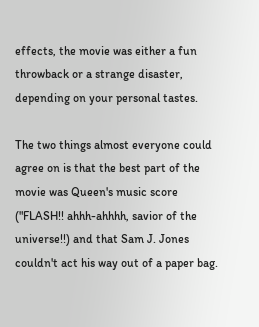effects, the movie was either a fun throwback or a strange disaster, depending on your personal tastes.

The two things almost everyone could agree on is that the best part of the movie was Queen's music score ("FLASH!! ahhh-ahhhh, savior of the universe!!) and that Sam J. Jones couldn't act his way out of a paper bag.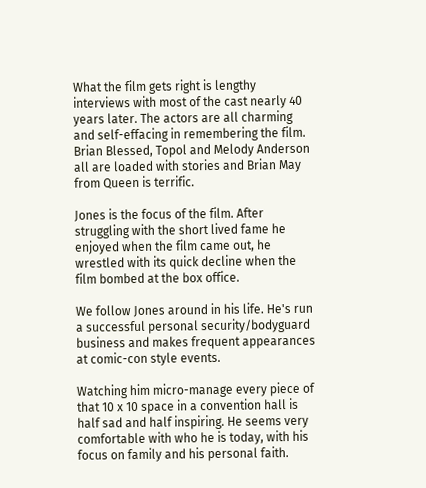What the film gets right is lengthy interviews with most of the cast nearly 40 years later. The actors are all charming and self-effacing in remembering the film. Brian Blessed, Topol and Melody Anderson all are loaded with stories and Brian May from Queen is terrific.

Jones is the focus of the film. After struggling with the short lived fame he enjoyed when the film came out, he wrestled with its quick decline when the film bombed at the box office.

We follow Jones around in his life. He's run a successful personal security/bodyguard business and makes frequent appearances at comic-con style events.

Watching him micro-manage every piece of that 10 x 10 space in a convention hall is half sad and half inspiring. He seems very comfortable with who he is today, with his focus on family and his personal faith.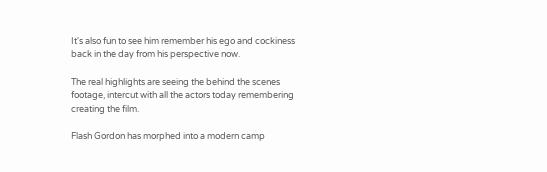It's also fun to see him remember his ego and cockiness back in the day from his perspective now.

The real highlights are seeing the behind the scenes footage, intercut with all the actors today remembering creating the film.

Flash Gordon has morphed into a modern camp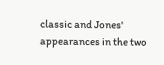classic and Jones' appearances in the two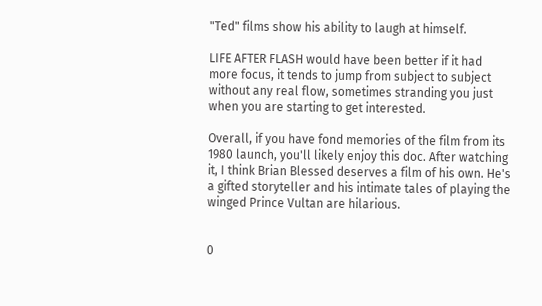"Ted" films show his ability to laugh at himself.

LIFE AFTER FLASH would have been better if it had more focus, it tends to jump from subject to subject without any real flow, sometimes stranding you just when you are starting to get interested.

Overall, if you have fond memories of the film from its 1980 launch, you'll likely enjoy this doc. After watching it, I think Brian Blessed deserves a film of his own. He's a gifted storyteller and his intimate tales of playing the winged Prince Vultan are hilarious.


0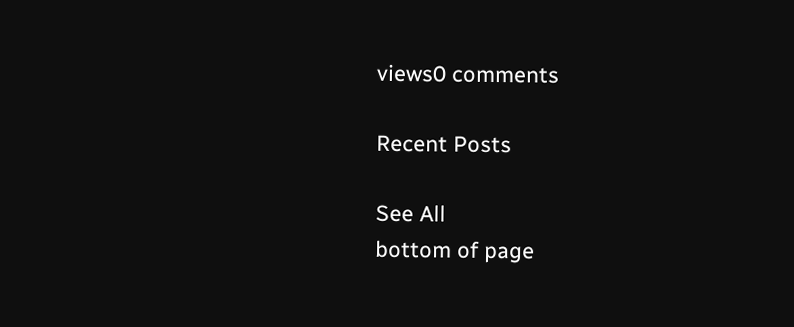views0 comments

Recent Posts

See All
bottom of page